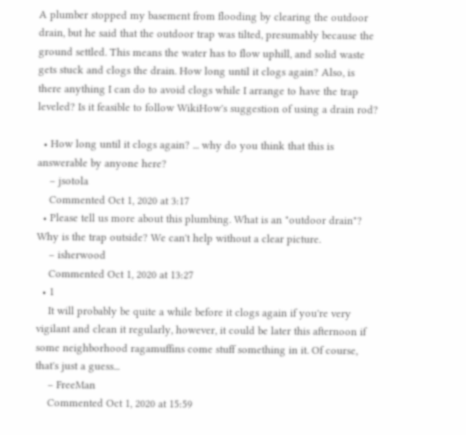A plumber stopped my basement from flooding by clearing the outdoor drain, but he said that the outdoor trap was tilted, presumably because the ground settled. This means the water has to flow uphill, and solid waste gets stuck and clogs the drain. How long until it clogs again? Also, is there anything I can do to avoid clogs while I arrange to have the trap leveled? Is it feasible to follow WikiHow's suggestion of using a drain rod?

  • How long until it clogs again? ... why do you think that this is answerable by anyone here?
    – jsotola
    Commented Oct 1, 2020 at 3:17
  • Please tell us more about this plumbing. What is an "outdoor drain"? Why is the trap outside? We can't help without a clear picture.
    – isherwood
    Commented Oct 1, 2020 at 13:27
  • 1
    It will probably be quite a while before it clogs again if you're very vigilant and clean it regularly, however, it could be later this afternoon if some neighborhood ragamuffins come stuff something in it. Of course, that's just a guess...
    – FreeMan
    Commented Oct 1, 2020 at 15:59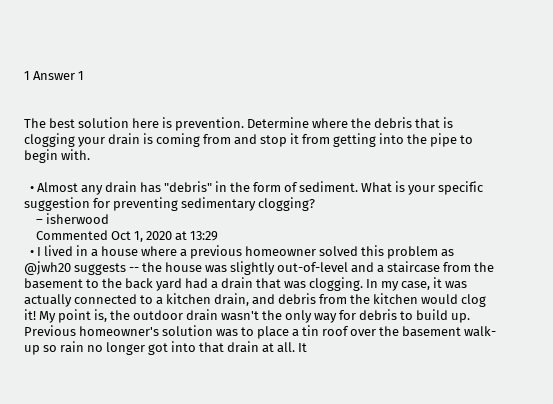1 Answer 1


The best solution here is prevention. Determine where the debris that is clogging your drain is coming from and stop it from getting into the pipe to begin with.

  • Almost any drain has "debris" in the form of sediment. What is your specific suggestion for preventing sedimentary clogging?
    – isherwood
    Commented Oct 1, 2020 at 13:29
  • I lived in a house where a previous homeowner solved this problem as @jwh20 suggests -- the house was slightly out-of-level and a staircase from the basement to the back yard had a drain that was clogging. In my case, it was actually connected to a kitchen drain, and debris from the kitchen would clog it! My point is, the outdoor drain wasn't the only way for debris to build up. Previous homeowner's solution was to place a tin roof over the basement walk-up so rain no longer got into that drain at all. It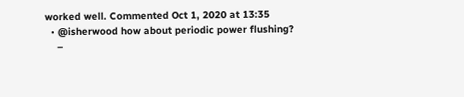worked well. Commented Oct 1, 2020 at 13:35
  • @isherwood how about periodic power flushing?
    –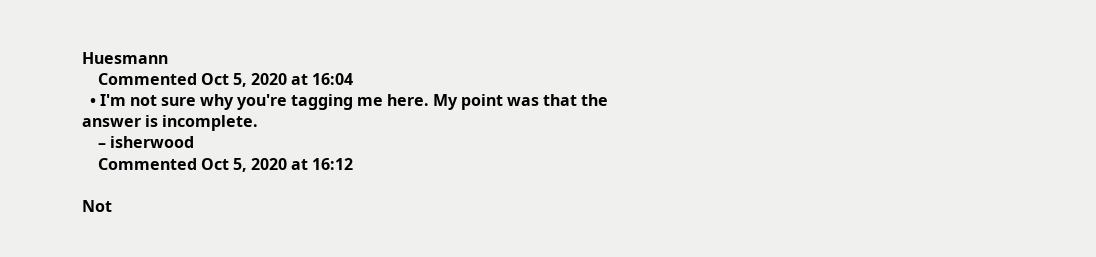Huesmann
    Commented Oct 5, 2020 at 16:04
  • I'm not sure why you're tagging me here. My point was that the answer is incomplete.
    – isherwood
    Commented Oct 5, 2020 at 16:12

Not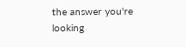the answer you're looking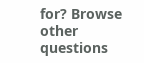for? Browse other questions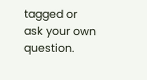tagged or ask your own question.